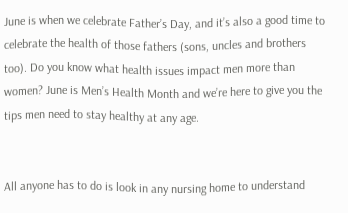June is when we celebrate Father’s Day, and it’s also a good time to celebrate the health of those fathers (sons, uncles and brothers too). Do you know what health issues impact men more than women? June is Men’s Health Month and we’re here to give you the tips men need to stay healthy at any age.


All anyone has to do is look in any nursing home to understand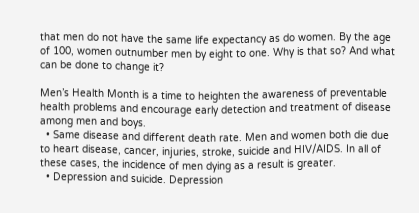that men do not have the same life expectancy as do women. By the age of 100, women outnumber men by eight to one. Why is that so? And what can be done to change it?

Men’s Health Month is a time to heighten the awareness of preventable health problems and encourage early detection and treatment of disease among men and boys.
  • Same disease and different death rate. Men and women both die due to heart disease, cancer, injuries, stroke, suicide and HIV/AIDS. In all of these cases, the incidence of men dying as a result is greater.
  • Depression and suicide. Depression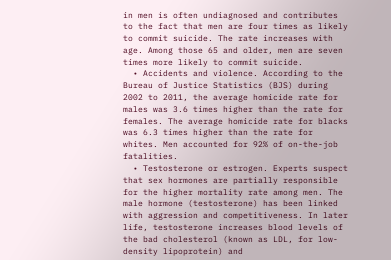in men is often undiagnosed and contributes to the fact that men are four times as likely to commit suicide. The rate increases with age. Among those 65 and older, men are seven times more likely to commit suicide.
  • Accidents and violence. According to the Bureau of Justice Statistics (BJS) during 2002 to 2011, the average homicide rate for males was 3.6 times higher than the rate for females. The average homicide rate for blacks was 6.3 times higher than the rate for whites. Men accounted for 92% of on-the-job fatalities.
  • Testosterone or estrogen. Experts suspect that sex hormones are partially responsible for the higher mortality rate among men. The male hormone (testosterone) has been linked with aggression and competitiveness. In later life, testosterone increases blood levels of the bad cholesterol (known as LDL, for low-density lipoprotein) and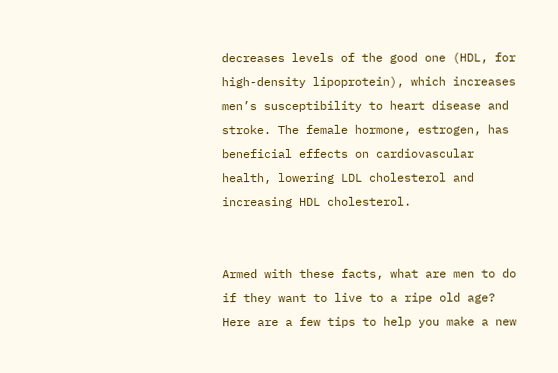decreases levels of the good one (HDL, for high-density lipoprotein), which increases men’s susceptibility to heart disease and stroke. The female hormone, estrogen, has beneficial effects on cardiovascular health, lowering LDL cholesterol and increasing HDL cholesterol.


Armed with these facts, what are men to do if they want to live to a ripe old age? Here are a few tips to help you make a new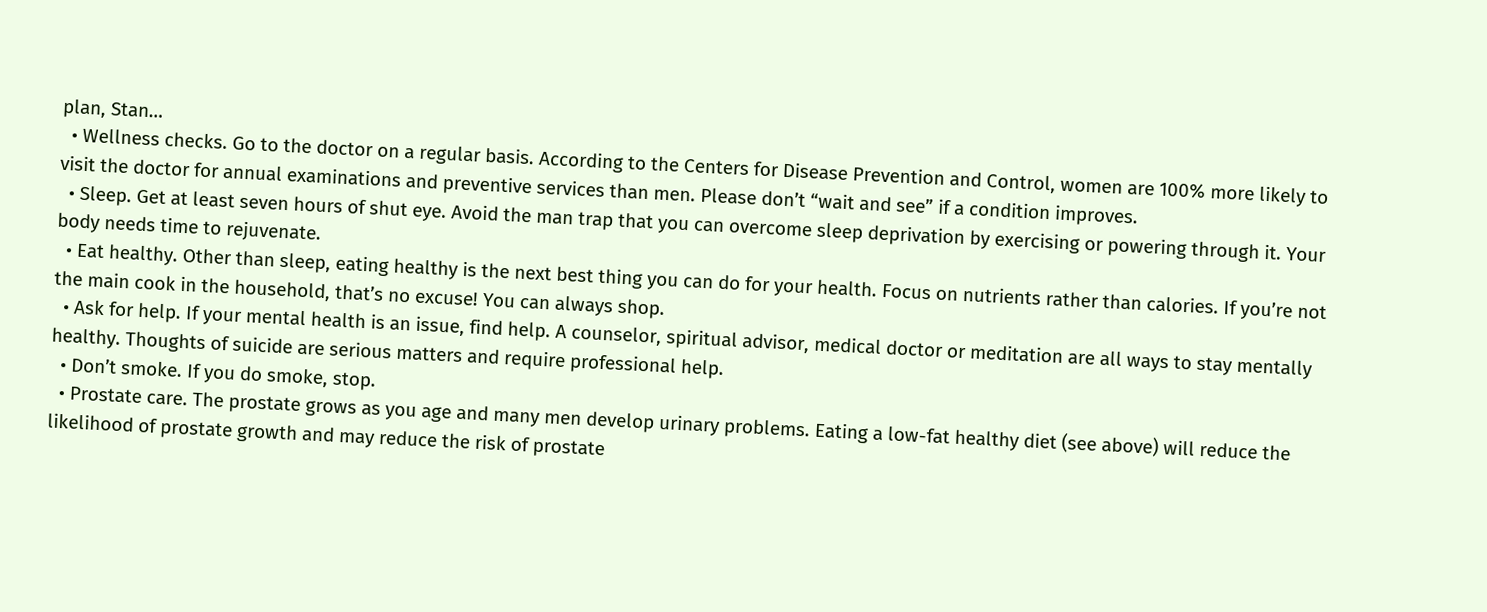plan, Stan…
  • Wellness checks. Go to the doctor on a regular basis. According to the Centers for Disease Prevention and Control, women are 100% more likely to visit the doctor for annual examinations and preventive services than men. Please don’t “wait and see” if a condition improves.
  • Sleep. Get at least seven hours of shut eye. Avoid the man trap that you can overcome sleep deprivation by exercising or powering through it. Your body needs time to rejuvenate.
  • Eat healthy. Other than sleep, eating healthy is the next best thing you can do for your health. Focus on nutrients rather than calories. If you’re not the main cook in the household, that’s no excuse! You can always shop.
  • Ask for help. If your mental health is an issue, find help. A counselor, spiritual advisor, medical doctor or meditation are all ways to stay mentally healthy. Thoughts of suicide are serious matters and require professional help.
  • Don’t smoke. If you do smoke, stop.
  • Prostate care. The prostate grows as you age and many men develop urinary problems. Eating a low-fat healthy diet (see above) will reduce the likelihood of prostate growth and may reduce the risk of prostate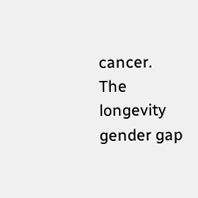cancer.
The longevity gender gap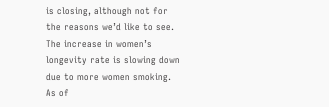is closing, although not for the reasons we’d like to see. The increase in women’s longevity rate is slowing down due to more women smoking. As of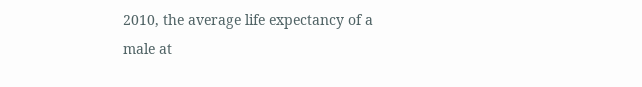2010, the average life expectancy of a male at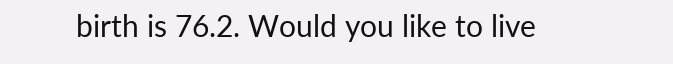birth is 76.2. Would you like to live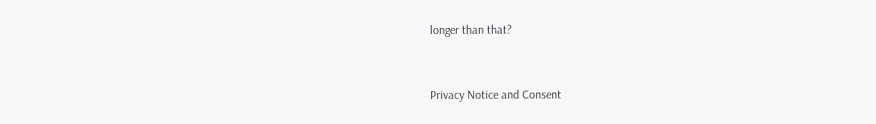longer than that?



Privacy Notice and Consent